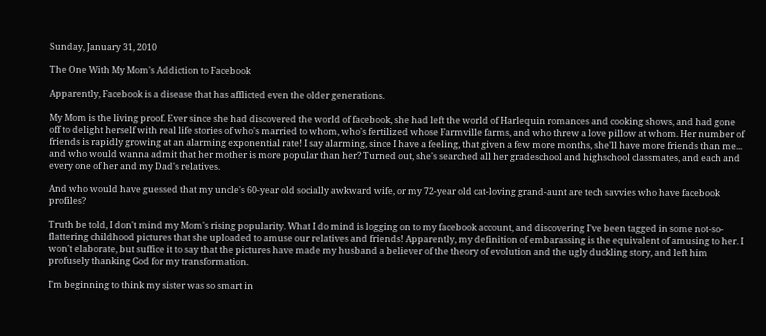Sunday, January 31, 2010

The One With My Mom's Addiction to Facebook

Apparently, Facebook is a disease that has afflicted even the older generations.

My Mom is the living proof. Ever since she had discovered the world of facebook, she had left the world of Harlequin romances and cooking shows, and had gone off to delight herself with real life stories of who's married to whom, who's fertilized whose Farmville farms, and who threw a love pillow at whom. Her number of friends is rapidly growing at an alarming exponential rate! I say alarming, since I have a feeling, that given a few more months, she'll have more friends than me... and who would wanna admit that her mother is more popular than her? Turned out, she's searched all her gradeschool and highschool classmates, and each and every one of her and my Dad's relatives.

And who would have guessed that my uncle's 60-year old socially awkward wife, or my 72-year old cat-loving grand-aunt are tech savvies who have facebook profiles?

Truth be told, I don't mind my Mom's rising popularity. What I do mind is logging on to my facebook account, and discovering I've been tagged in some not-so-flattering childhood pictures that she uploaded to amuse our relatives and friends! Apparently, my definition of embarassing is the equivalent of amusing to her. I won't elaborate, but suffice it to say that the pictures have made my husband a believer of the theory of evolution and the ugly duckling story, and left him profusely thanking God for my transformation.

I'm beginning to think my sister was so smart in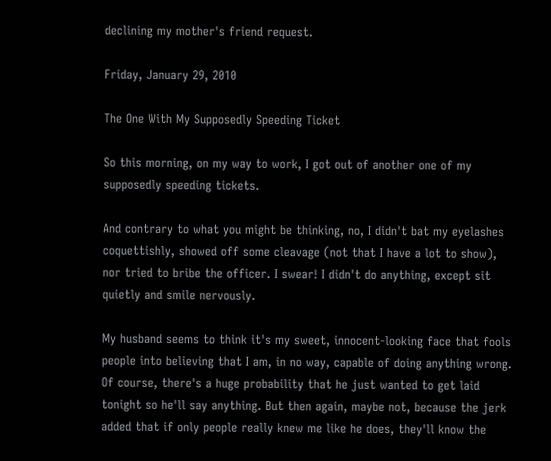declining my mother's friend request.

Friday, January 29, 2010

The One With My Supposedly Speeding Ticket

So this morning, on my way to work, I got out of another one of my supposedly speeding tickets.

And contrary to what you might be thinking, no, I didn't bat my eyelashes coquettishly, showed off some cleavage (not that I have a lot to show), nor tried to bribe the officer. I swear! I didn't do anything, except sit quietly and smile nervously.

My husband seems to think it's my sweet, innocent-looking face that fools people into believing that I am, in no way, capable of doing anything wrong. Of course, there's a huge probability that he just wanted to get laid tonight so he'll say anything. But then again, maybe not, because the jerk added that if only people really knew me like he does, they'll know the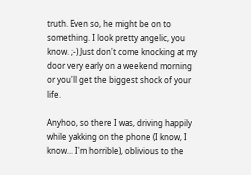truth. Even so, he might be on to something. I look pretty angelic, you know. ;-) Just don't come knocking at my door very early on a weekend morning or you'll get the biggest shock of your life.

Anyhoo, so there I was, driving happily while yakking on the phone (I know, I know... I'm horrible), oblivious to the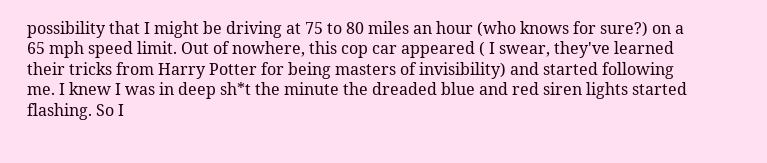possibility that I might be driving at 75 to 80 miles an hour (who knows for sure?) on a 65 mph speed limit. Out of nowhere, this cop car appeared ( I swear, they've learned their tricks from Harry Potter for being masters of invisibility) and started following me. I knew I was in deep sh*t the minute the dreaded blue and red siren lights started flashing. So I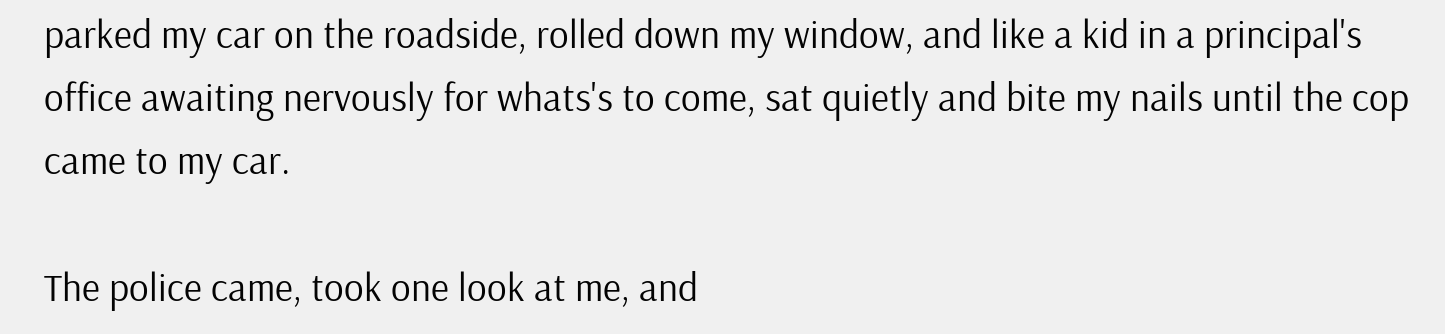parked my car on the roadside, rolled down my window, and like a kid in a principal's office awaiting nervously for whats's to come, sat quietly and bite my nails until the cop came to my car.

The police came, took one look at me, and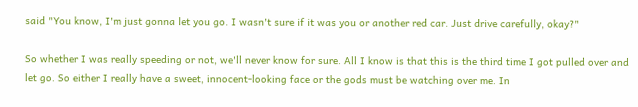said "You know, I'm just gonna let you go. I wasn't sure if it was you or another red car. Just drive carefully, okay?"

So whether I was really speeding or not, we'll never know for sure. All I know is that this is the third time I got pulled over and let go. So either I really have a sweet, innocent-looking face or the gods must be watching over me. In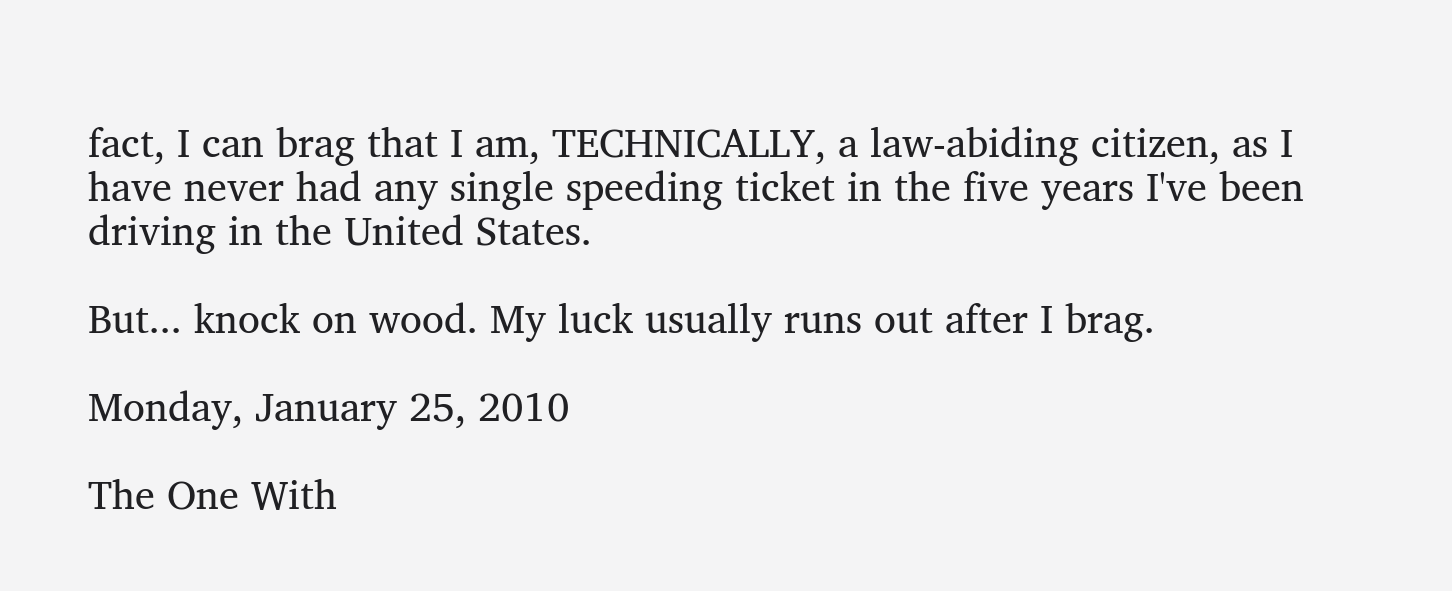fact, I can brag that I am, TECHNICALLY, a law-abiding citizen, as I have never had any single speeding ticket in the five years I've been driving in the United States.

But... knock on wood. My luck usually runs out after I brag.

Monday, January 25, 2010

The One With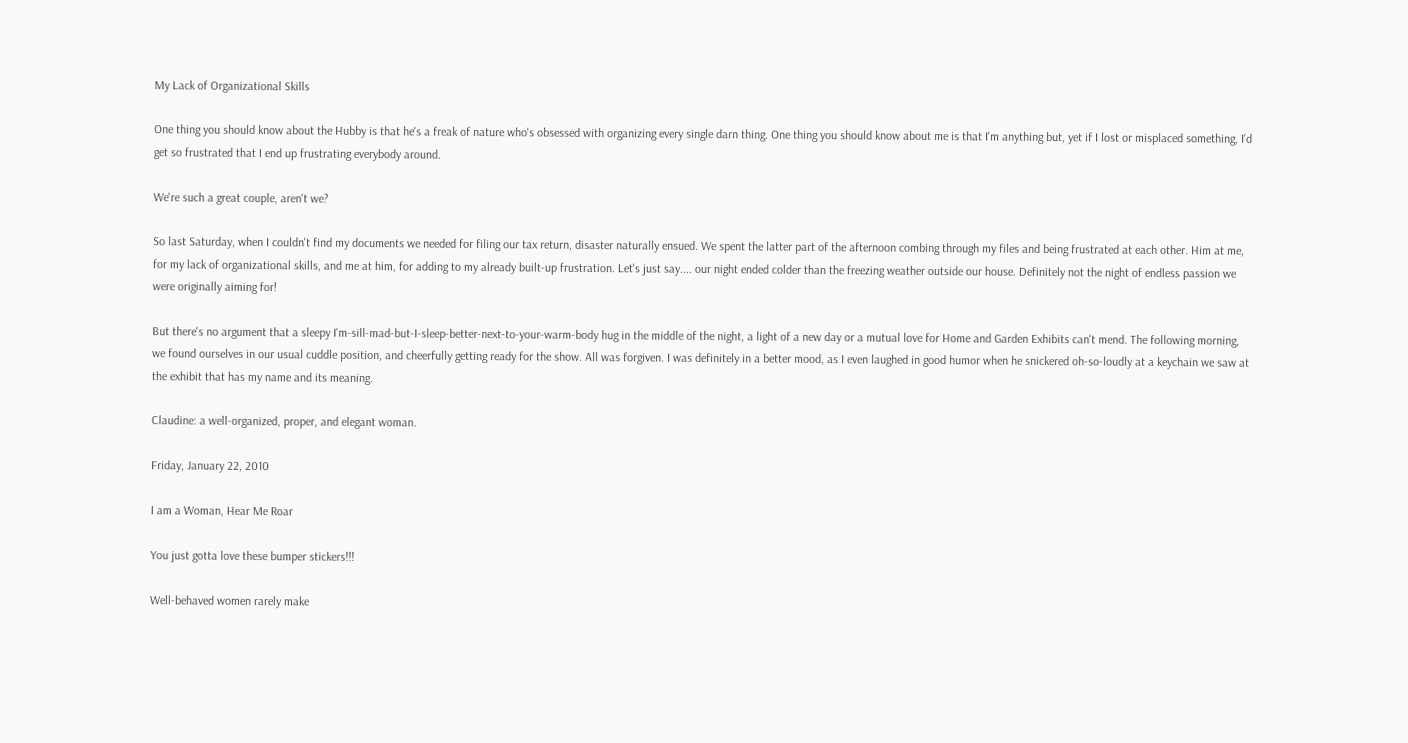My Lack of Organizational Skills

One thing you should know about the Hubby is that he's a freak of nature who's obsessed with organizing every single darn thing. One thing you should know about me is that I'm anything but, yet if I lost or misplaced something, I'd get so frustrated that I end up frustrating everybody around.

We're such a great couple, aren't we?

So last Saturday, when I couldn't find my documents we needed for filing our tax return, disaster naturally ensued. We spent the latter part of the afternoon combing through my files and being frustrated at each other. Him at me, for my lack of organizational skills, and me at him, for adding to my already built-up frustration. Let's just say.... our night ended colder than the freezing weather outside our house. Definitely not the night of endless passion we were originally aiming for!

But there's no argument that a sleepy I'm-sill-mad-but-I-sleep-better-next-to-your-warm-body hug in the middle of the night, a light of a new day or a mutual love for Home and Garden Exhibits can't mend. The following morning, we found ourselves in our usual cuddle position, and cheerfully getting ready for the show. All was forgiven. I was definitely in a better mood, as I even laughed in good humor when he snickered oh-so-loudly at a keychain we saw at the exhibit that has my name and its meaning.

Claudine: a well-organized, proper, and elegant woman.

Friday, January 22, 2010

I am a Woman, Hear Me Roar

You just gotta love these bumper stickers!!!

Well-behaved women rarely make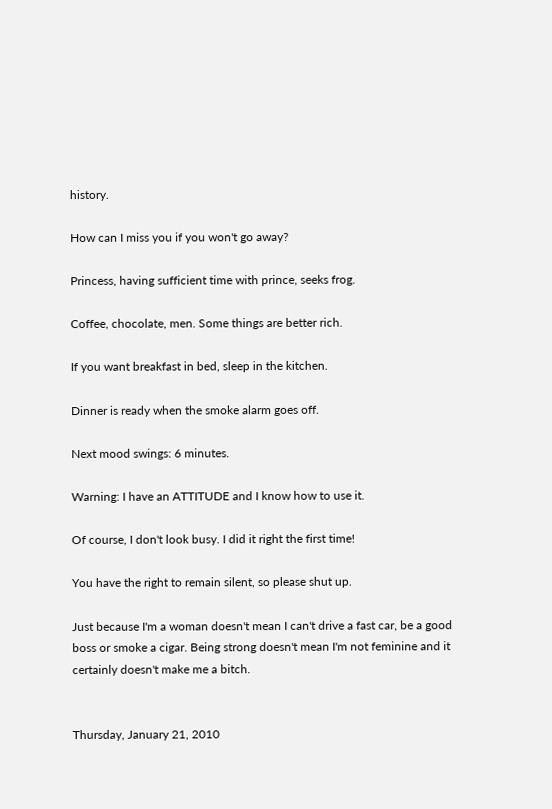history.

How can I miss you if you won't go away?

Princess, having sufficient time with prince, seeks frog.

Coffee, chocolate, men. Some things are better rich.

If you want breakfast in bed, sleep in the kitchen.

Dinner is ready when the smoke alarm goes off.

Next mood swings: 6 minutes.

Warning: I have an ATTITUDE and I know how to use it.

Of course, I don't look busy. I did it right the first time!

You have the right to remain silent, so please shut up.

Just because I'm a woman doesn't mean I can't drive a fast car, be a good boss or smoke a cigar. Being strong doesn't mean I'm not feminine and it certainly doesn't make me a bitch.


Thursday, January 21, 2010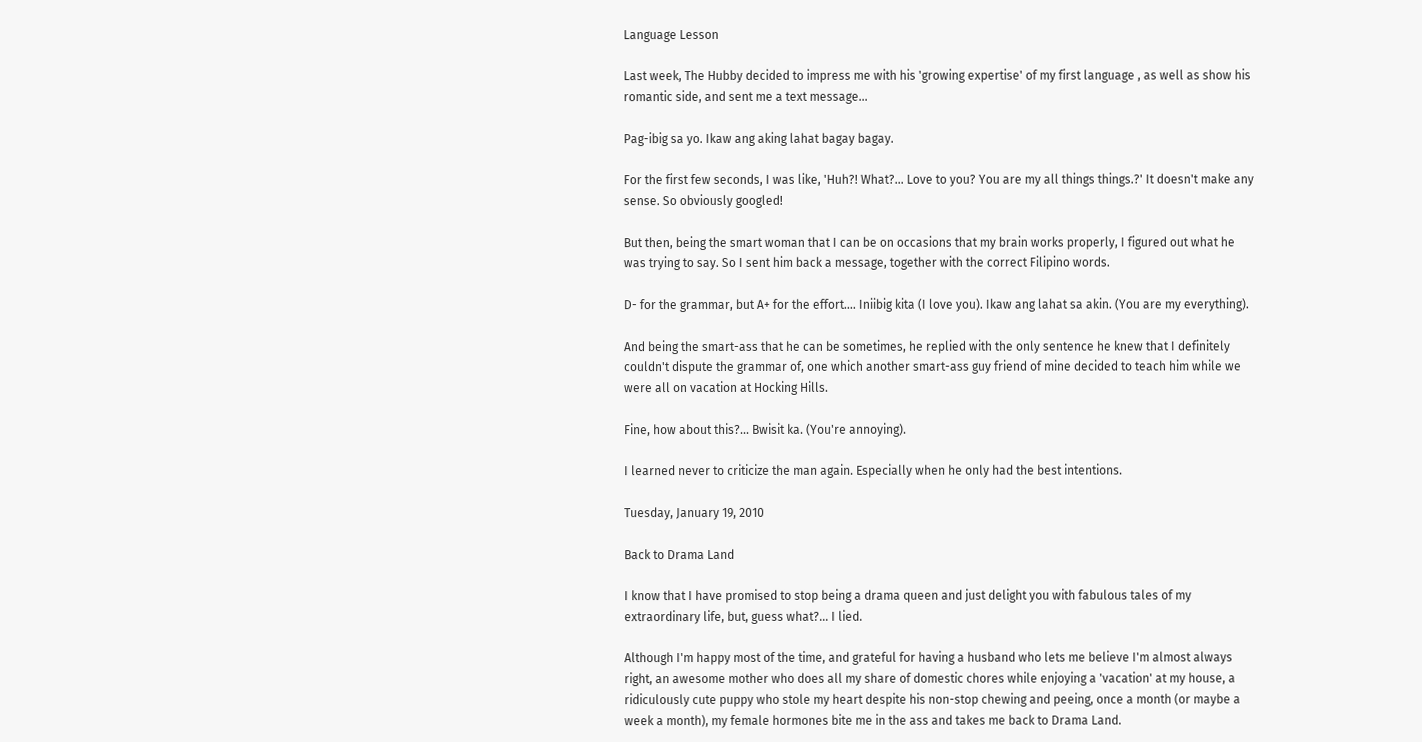Language Lesson

Last week, The Hubby decided to impress me with his 'growing expertise' of my first language , as well as show his romantic side, and sent me a text message...

Pag-ibig sa yo. Ikaw ang aking lahat bagay bagay.

For the first few seconds, I was like, 'Huh?! What?... Love to you? You are my all things things.?' It doesn't make any sense. So obviously googled!

But then, being the smart woman that I can be on occasions that my brain works properly, I figured out what he was trying to say. So I sent him back a message, together with the correct Filipino words.

D- for the grammar, but A+ for the effort.... Iniibig kita (I love you). Ikaw ang lahat sa akin. (You are my everything).

And being the smart-ass that he can be sometimes, he replied with the only sentence he knew that I definitely couldn't dispute the grammar of, one which another smart-ass guy friend of mine decided to teach him while we were all on vacation at Hocking Hills.

Fine, how about this?... Bwisit ka. (You're annoying).

I learned never to criticize the man again. Especially when he only had the best intentions.

Tuesday, January 19, 2010

Back to Drama Land

I know that I have promised to stop being a drama queen and just delight you with fabulous tales of my extraordinary life, but, guess what?... I lied.

Although I'm happy most of the time, and grateful for having a husband who lets me believe I'm almost always right, an awesome mother who does all my share of domestic chores while enjoying a 'vacation' at my house, a ridiculously cute puppy who stole my heart despite his non-stop chewing and peeing, once a month (or maybe a week a month), my female hormones bite me in the ass and takes me back to Drama Land.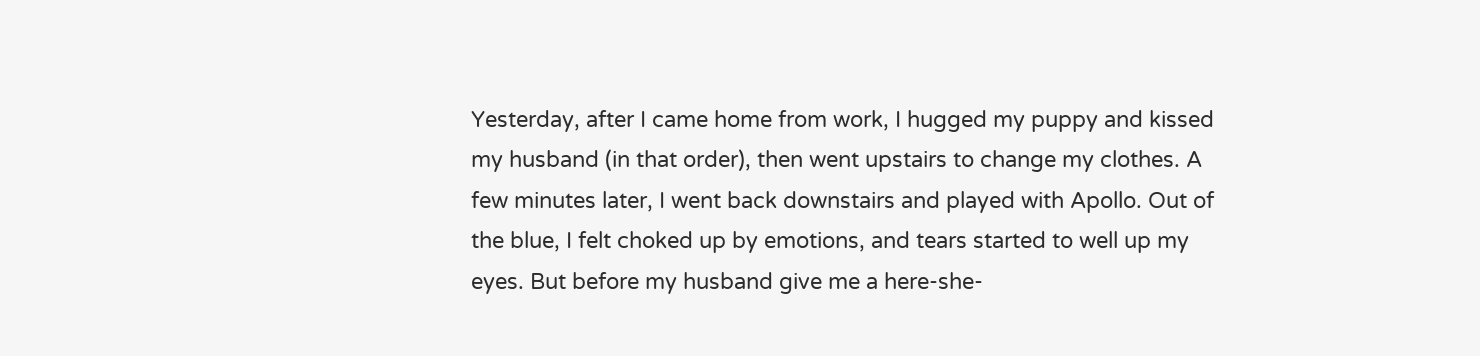Yesterday, after I came home from work, I hugged my puppy and kissed my husband (in that order), then went upstairs to change my clothes. A few minutes later, I went back downstairs and played with Apollo. Out of the blue, I felt choked up by emotions, and tears started to well up my eyes. But before my husband give me a here-she-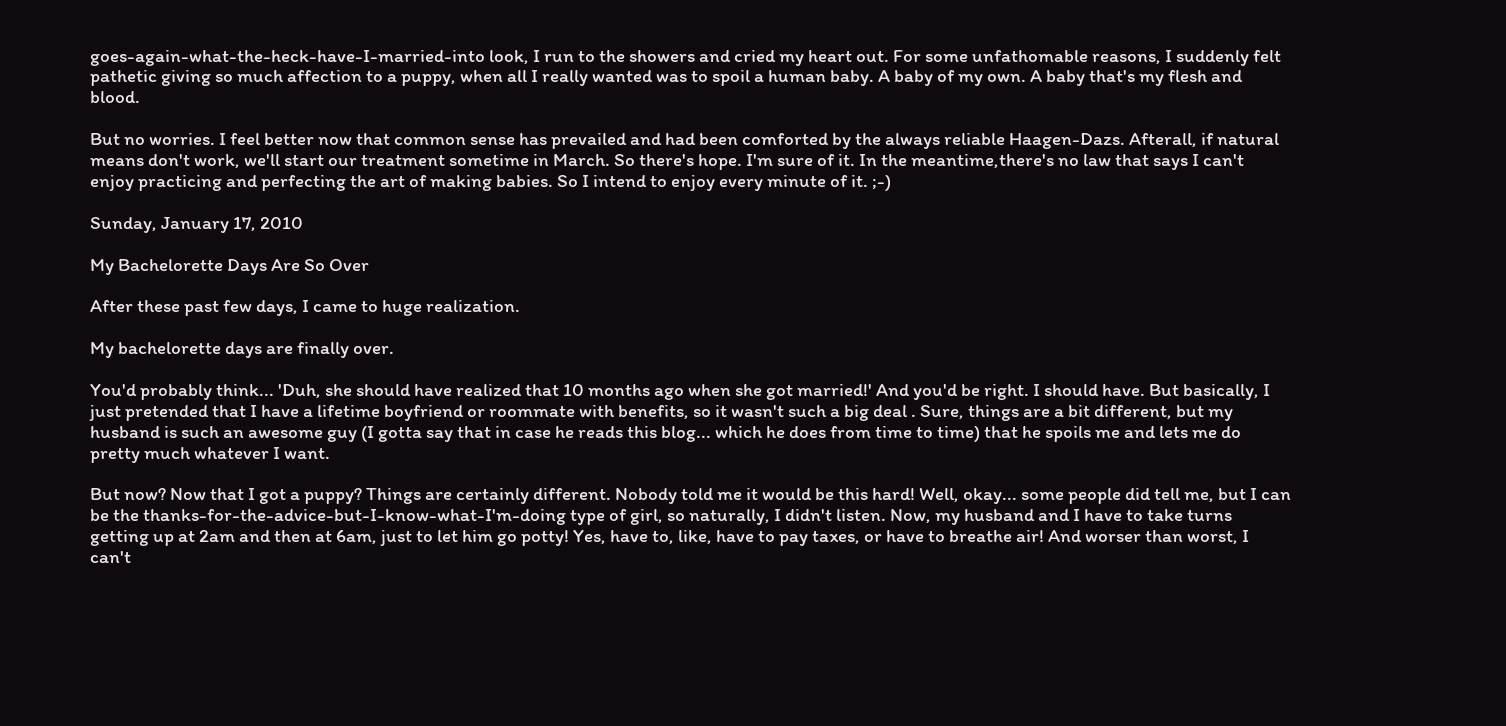goes-again-what-the-heck-have-I-married-into look, I run to the showers and cried my heart out. For some unfathomable reasons, I suddenly felt pathetic giving so much affection to a puppy, when all I really wanted was to spoil a human baby. A baby of my own. A baby that's my flesh and blood.

But no worries. I feel better now that common sense has prevailed and had been comforted by the always reliable Haagen-Dazs. Afterall, if natural means don't work, we'll start our treatment sometime in March. So there's hope. I'm sure of it. In the meantime,there's no law that says I can't enjoy practicing and perfecting the art of making babies. So I intend to enjoy every minute of it. ;-)

Sunday, January 17, 2010

My Bachelorette Days Are So Over

After these past few days, I came to huge realization.

My bachelorette days are finally over.

You'd probably think... 'Duh, she should have realized that 10 months ago when she got married!' And you'd be right. I should have. But basically, I just pretended that I have a lifetime boyfriend or roommate with benefits, so it wasn't such a big deal . Sure, things are a bit different, but my husband is such an awesome guy (I gotta say that in case he reads this blog... which he does from time to time) that he spoils me and lets me do pretty much whatever I want.

But now? Now that I got a puppy? Things are certainly different. Nobody told me it would be this hard! Well, okay... some people did tell me, but I can be the thanks-for-the-advice-but-I-know-what-I'm-doing type of girl, so naturally, I didn't listen. Now, my husband and I have to take turns getting up at 2am and then at 6am, just to let him go potty! Yes, have to, like, have to pay taxes, or have to breathe air! And worser than worst, I can't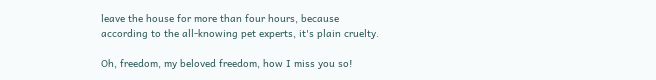leave the house for more than four hours, because according to the all-knowing pet experts, it's plain cruelty.

Oh, freedom, my beloved freedom, how I miss you so!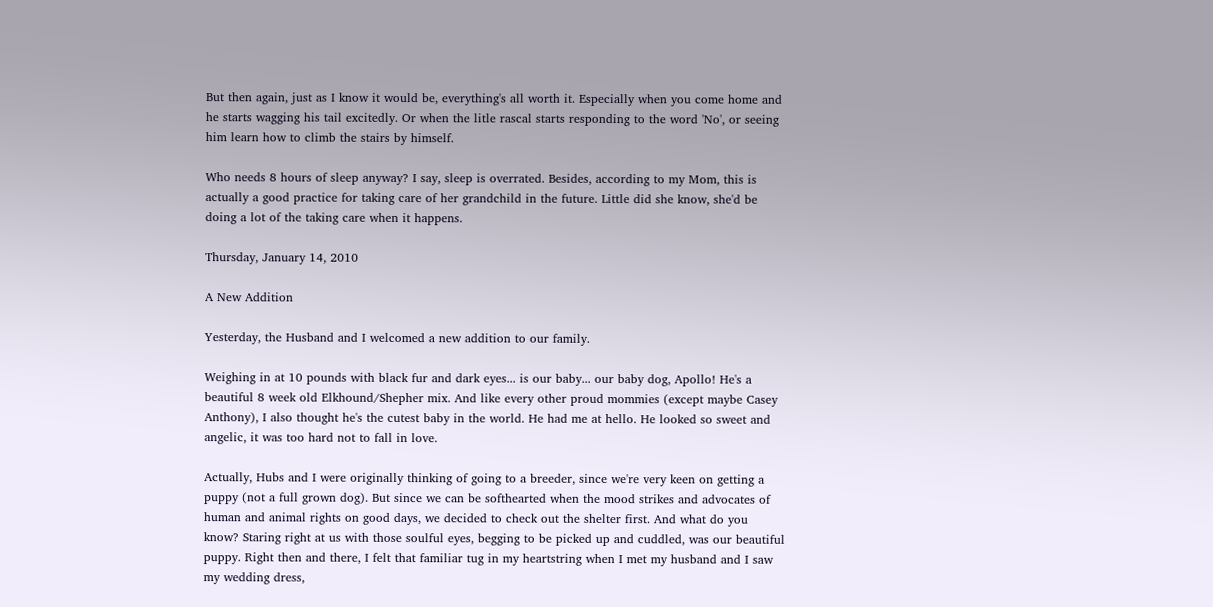But then again, just as I know it would be, everything's all worth it. Especially when you come home and he starts wagging his tail excitedly. Or when the litle rascal starts responding to the word 'No', or seeing him learn how to climb the stairs by himself.

Who needs 8 hours of sleep anyway? I say, sleep is overrated. Besides, according to my Mom, this is actually a good practice for taking care of her grandchild in the future. Little did she know, she'd be doing a lot of the taking care when it happens.

Thursday, January 14, 2010

A New Addition

Yesterday, the Husband and I welcomed a new addition to our family.

Weighing in at 10 pounds with black fur and dark eyes... is our baby... our baby dog, Apollo! He's a beautiful 8 week old Elkhound/Shepher mix. And like every other proud mommies (except maybe Casey Anthony), I also thought he's the cutest baby in the world. He had me at hello. He looked so sweet and angelic, it was too hard not to fall in love.

Actually, Hubs and I were originally thinking of going to a breeder, since we're very keen on getting a puppy (not a full grown dog). But since we can be softhearted when the mood strikes and advocates of human and animal rights on good days, we decided to check out the shelter first. And what do you know? Staring right at us with those soulful eyes, begging to be picked up and cuddled, was our beautiful puppy. Right then and there, I felt that familiar tug in my heartstring when I met my husband and I saw my wedding dress,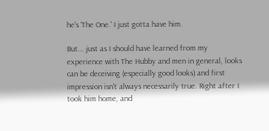he's 'The One.' I just gotta have him.

But... just as I should have learned from my experience with The Hubby and men in general, looks can be deceiving (especially good looks) and first impression isn't always necessarily true. Right after I took him home, and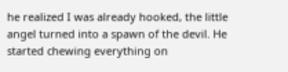he realized I was already hooked, the little angel turned into a spawn of the devil. He started chewing everything on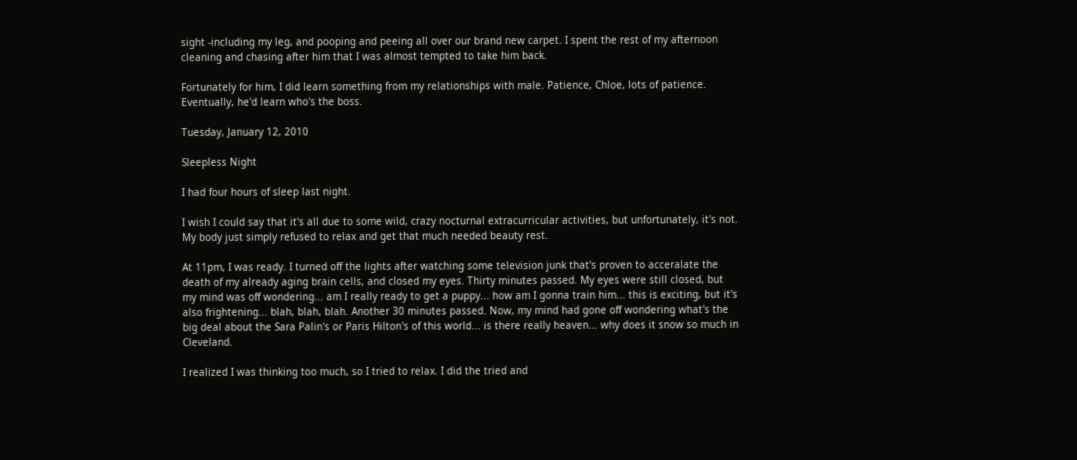sight -including my leg, and pooping and peeing all over our brand new carpet. I spent the rest of my afternoon cleaning and chasing after him that I was almost tempted to take him back.

Fortunately for him, I did learn something from my relationships with male. Patience, Chloe, lots of patience. Eventually, he'd learn who's the boss.

Tuesday, January 12, 2010

Sleepless Night

I had four hours of sleep last night.

I wish I could say that it's all due to some wild, crazy nocturnal extracurricular activities, but unfortunately, it's not. My body just simply refused to relax and get that much needed beauty rest.

At 11pm, I was ready. I turned off the lights after watching some television junk that's proven to acceralate the death of my already aging brain cells, and closed my eyes. Thirty minutes passed. My eyes were still closed, but my mind was off wondering... am I really ready to get a puppy... how am I gonna train him... this is exciting, but it's also frightening... blah, blah, blah. Another 30 minutes passed. Now, my mind had gone off wondering what's the big deal about the Sara Palin's or Paris Hilton's of this world... is there really heaven... why does it snow so much in Cleveland.

I realized I was thinking too much, so I tried to relax. I did the tried and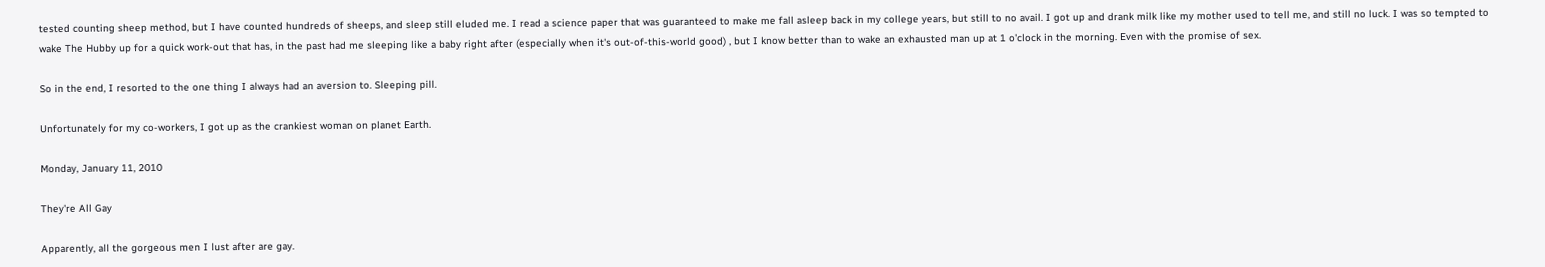tested counting sheep method, but I have counted hundreds of sheeps, and sleep still eluded me. I read a science paper that was guaranteed to make me fall asleep back in my college years, but still to no avail. I got up and drank milk like my mother used to tell me, and still no luck. I was so tempted to wake The Hubby up for a quick work-out that has, in the past had me sleeping like a baby right after (especially when it's out-of-this-world good) , but I know better than to wake an exhausted man up at 1 o'clock in the morning. Even with the promise of sex.

So in the end, I resorted to the one thing I always had an aversion to. Sleeping pill.

Unfortunately for my co-workers, I got up as the crankiest woman on planet Earth.

Monday, January 11, 2010

They're All Gay

Apparently, all the gorgeous men I lust after are gay.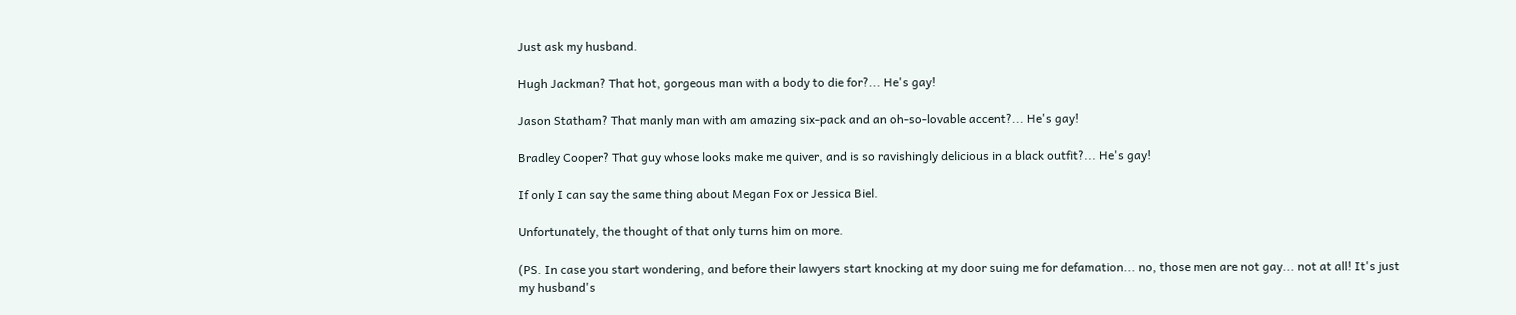Just ask my husband.

Hugh Jackman? That hot, gorgeous man with a body to die for?... He's gay!

Jason Statham? That manly man with am amazing six-pack and an oh-so-lovable accent?... He's gay!

Bradley Cooper? That guy whose looks make me quiver, and is so ravishingly delicious in a black outfit?... He's gay!

If only I can say the same thing about Megan Fox or Jessica Biel.

Unfortunately, the thought of that only turns him on more.

(PS. In case you start wondering, and before their lawyers start knocking at my door suing me for defamation... no, those men are not gay... not at all! It's just my husband's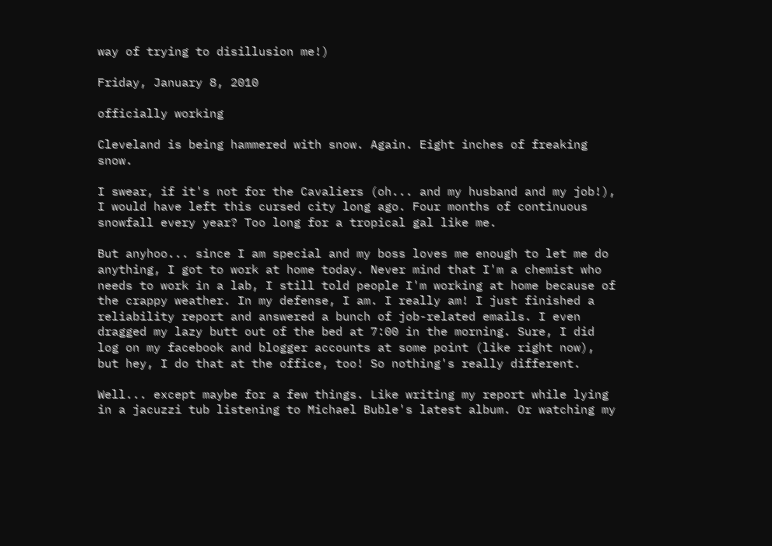way of trying to disillusion me!)

Friday, January 8, 2010

officially working

Cleveland is being hammered with snow. Again. Eight inches of freaking snow.

I swear, if it's not for the Cavaliers (oh... and my husband and my job!), I would have left this cursed city long ago. Four months of continuous snowfall every year? Too long for a tropical gal like me.

But anyhoo... since I am special and my boss loves me enough to let me do anything, I got to work at home today. Never mind that I'm a chemist who needs to work in a lab, I still told people I'm working at home because of the crappy weather. In my defense, I am. I really am! I just finished a reliability report and answered a bunch of job-related emails. I even dragged my lazy butt out of the bed at 7:00 in the morning. Sure, I did log on my facebook and blogger accounts at some point (like right now), but hey, I do that at the office, too! So nothing's really different.

Well... except maybe for a few things. Like writing my report while lying in a jacuzzi tub listening to Michael Buble's latest album. Or watching my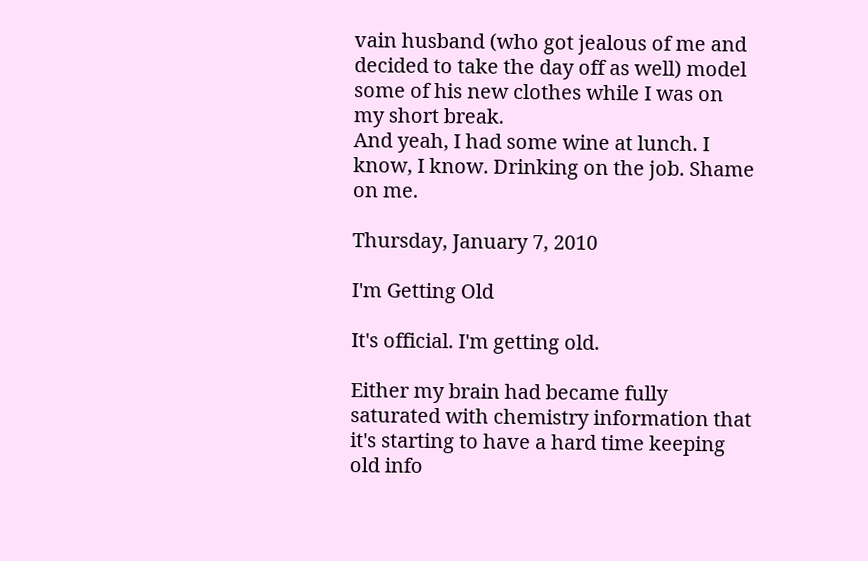vain husband (who got jealous of me and decided to take the day off as well) model some of his new clothes while I was on my short break.
And yeah, I had some wine at lunch. I know, I know. Drinking on the job. Shame on me.

Thursday, January 7, 2010

I'm Getting Old

It's official. I'm getting old.

Either my brain had became fully saturated with chemistry information that it's starting to have a hard time keeping old info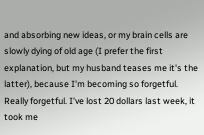and absorbing new ideas, or my brain cells are slowly dying of old age (I prefer the first explanation, but my husband teases me it's the latter), because I'm becoming so forgetful. Really forgetful. I've lost 20 dollars last week, it took me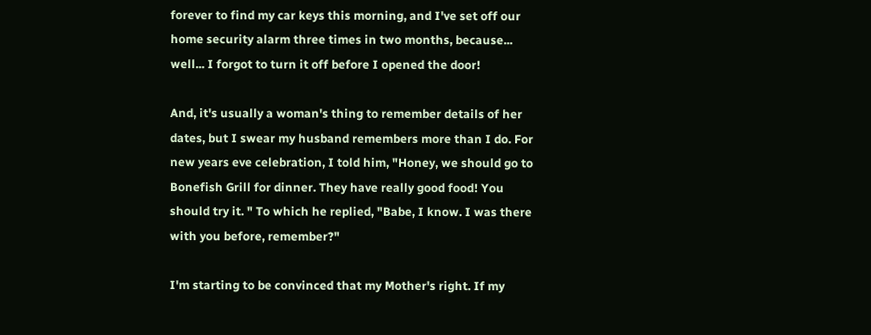forever to find my car keys this morning, and I've set off our home security alarm three times in two months, because... well... I forgot to turn it off before I opened the door!

And, it's usually a woman's thing to remember details of her dates, but I swear my husband remembers more than I do. For new years eve celebration, I told him, "Honey, we should go to Bonefish Grill for dinner. They have really good food! You should try it. " To which he replied, "Babe, I know. I was there with you before, remember?"

I'm starting to be convinced that my Mother's right. If my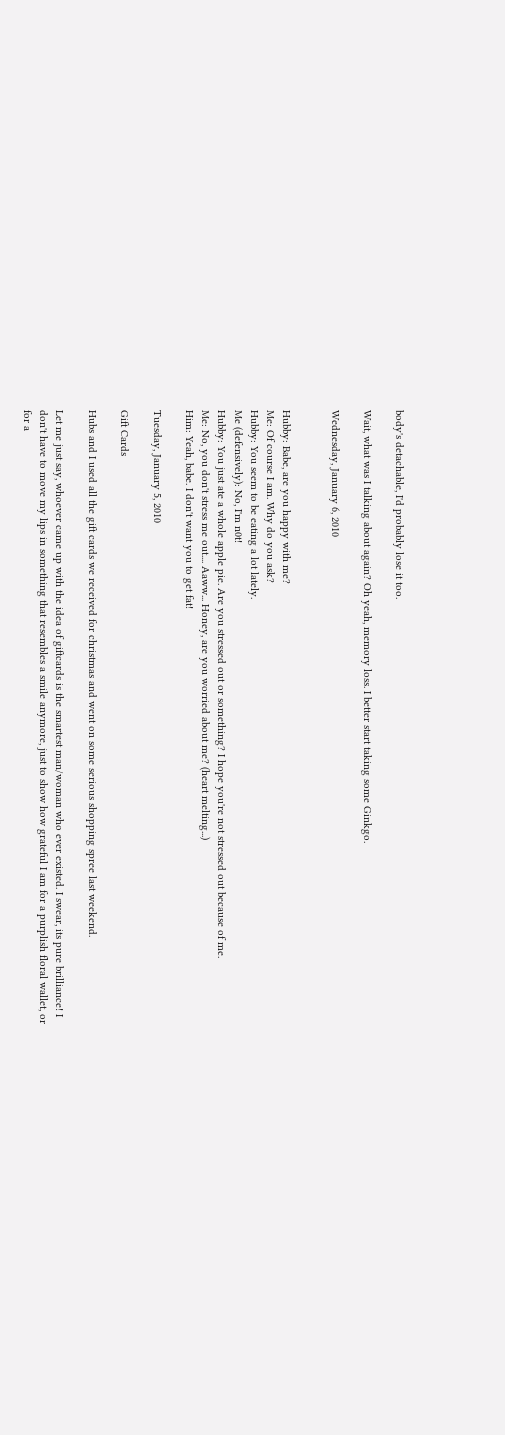body's detachable, I'd probably lose it too.

Wait, what was I talking about again? Oh yeah, memory loss. I better start taking some Ginkgo.

Wednesday, January 6, 2010


Hubby: Babe, are you happy with me?
Me: Of course I am. Why do you ask?
Hubby: You seem to be eating a lot lately.
Me (defensively): No, I'm n0t!
Hubby: You just ate a whole apple pie. Are you stressed out or something? I hope you're not stressed out because of me.
Me: No, you don't stress me out.... Aaww... Honey, are you worried about me? (heart melting...)
Him: Yeah, babe. I don't want you to get fat!

Tuesday, January 5, 2010

Gift Cards

Hubs and I used all the gift cards we received for christmas and went on some serious shopping spree last weekend.

Let me just say, whoever came up with the idea of giftcards is the smartest man/woman who ever existed. I swear, its pure brilliance! I don't have to move my lips in something that resembles a smile anymore, just to show how grateful I am for a purplish floral wallet, or for a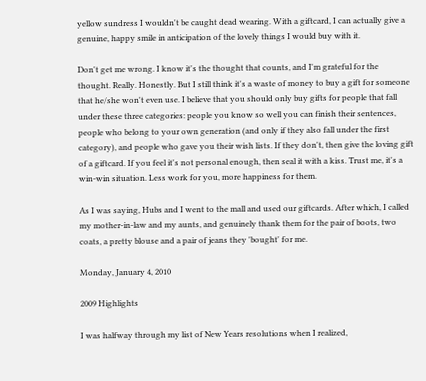yellow sundress I wouldn't be caught dead wearing. With a giftcard, I can actually give a genuine, happy smile in anticipation of the lovely things I would buy with it.

Don't get me wrong. I know it's the thought that counts, and I'm grateful for the thought. Really. Honestly. But I still think it's a waste of money to buy a gift for someone that he/she won't even use. I believe that you should only buy gifts for people that fall under these three categories: people you know so well you can finish their sentences, people who belong to your own generation (and only if they also fall under the first category), and people who gave you their wish lists. If they don't, then give the loving gift of a giftcard. If you feel it's not personal enough, then seal it with a kiss. Trust me, it's a win-win situation. Less work for you, more happiness for them.

As I was saying, Hubs and I went to the mall and used our giftcards. After which, I called my mother-in-law and my aunts, and genuinely thank them for the pair of boots, two coats, a pretty blouse and a pair of jeans they 'bought' for me.

Monday, January 4, 2010

2009 Highlights

I was halfway through my list of New Years resolutions when I realized,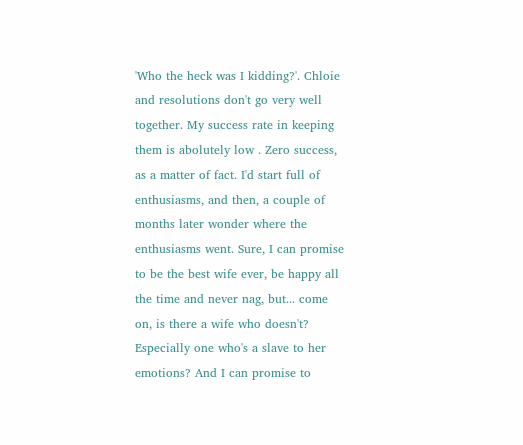'Who the heck was I kidding?'. Chloie and resolutions don't go very well together. My success rate in keeping them is abolutely low . Zero success, as a matter of fact. I'd start full of enthusiasms, and then, a couple of months later wonder where the enthusiasms went. Sure, I can promise to be the best wife ever, be happy all the time and never nag, but... come on, is there a wife who doesn't? Especially one who's a slave to her emotions? And I can promise to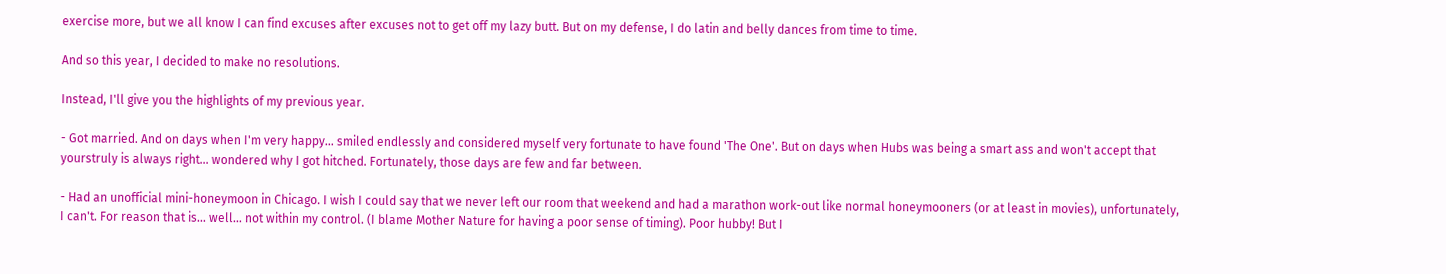exercise more, but we all know I can find excuses after excuses not to get off my lazy butt. But on my defense, I do latin and belly dances from time to time.

And so this year, I decided to make no resolutions.

Instead, I'll give you the highlights of my previous year.

- Got married. And on days when I'm very happy... smiled endlessly and considered myself very fortunate to have found 'The One'. But on days when Hubs was being a smart ass and won't accept that yourstruly is always right... wondered why I got hitched. Fortunately, those days are few and far between.

- Had an unofficial mini-honeymoon in Chicago. I wish I could say that we never left our room that weekend and had a marathon work-out like normal honeymooners (or at least in movies), unfortunately, I can't. For reason that is... well... not within my control. (I blame Mother Nature for having a poor sense of timing). Poor hubby! But I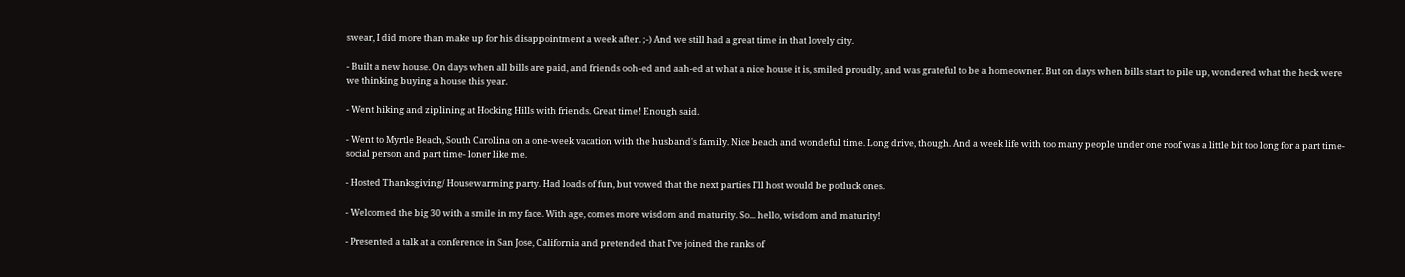swear, I did more than make up for his disappointment a week after. ;-) And we still had a great time in that lovely city.

- Built a new house. On days when all bills are paid, and friends ooh-ed and aah-ed at what a nice house it is, smiled proudly, and was grateful to be a homeowner. But on days when bills start to pile up, wondered what the heck were we thinking buying a house this year.

- Went hiking and ziplining at Hocking Hills with friends. Great time! Enough said.

- Went to Myrtle Beach, South Carolina on a one-week vacation with the husband's family. Nice beach and wondeful time. Long drive, though. And a week life with too many people under one roof was a little bit too long for a part time-social person and part time- loner like me.

- Hosted Thanksgiving/ Housewarming party. Had loads of fun, but vowed that the next parties I'll host would be potluck ones.

- Welcomed the big 30 with a smile in my face. With age, comes more wisdom and maturity. So... hello, wisdom and maturity!

- Presented a talk at a conference in San Jose, California and pretended that I've joined the ranks of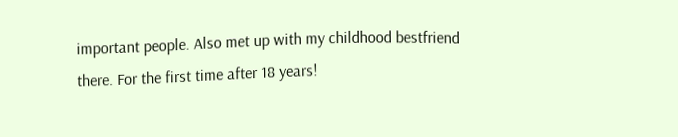important people. Also met up with my childhood bestfriend there. For the first time after 18 years!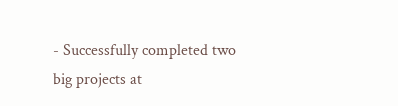- Successfully completed two big projects at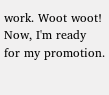work. Woot woot! Now, I'm ready for my promotion.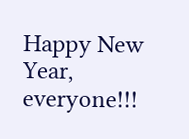Happy New Year, everyone!!!